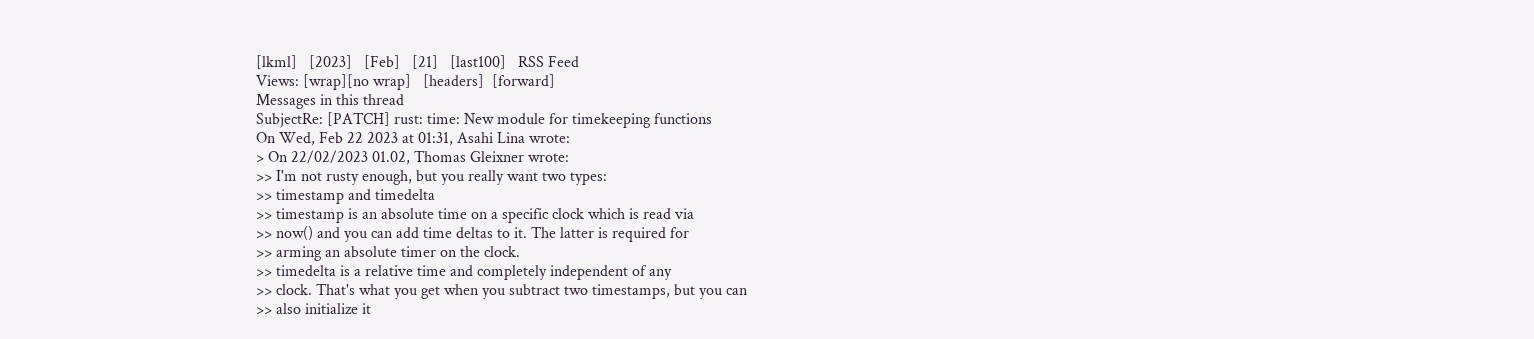[lkml]   [2023]   [Feb]   [21]   [last100]   RSS Feed
Views: [wrap][no wrap]   [headers]  [forward]
Messages in this thread
SubjectRe: [PATCH] rust: time: New module for timekeeping functions
On Wed, Feb 22 2023 at 01:31, Asahi Lina wrote:
> On 22/02/2023 01.02, Thomas Gleixner wrote:
>> I'm not rusty enough, but you really want two types:
>> timestamp and timedelta
>> timestamp is an absolute time on a specific clock which is read via
>> now() and you can add time deltas to it. The latter is required for
>> arming an absolute timer on the clock.
>> timedelta is a relative time and completely independent of any
>> clock. That's what you get when you subtract two timestamps, but you can
>> also initialize it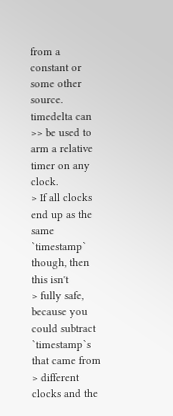from a constant or some other source. timedelta can
>> be used to arm a relative timer on any clock.
> If all clocks end up as the same `timestamp` though, then this isn't
> fully safe, because you could subtract `timestamp`s that came from
> different clocks and the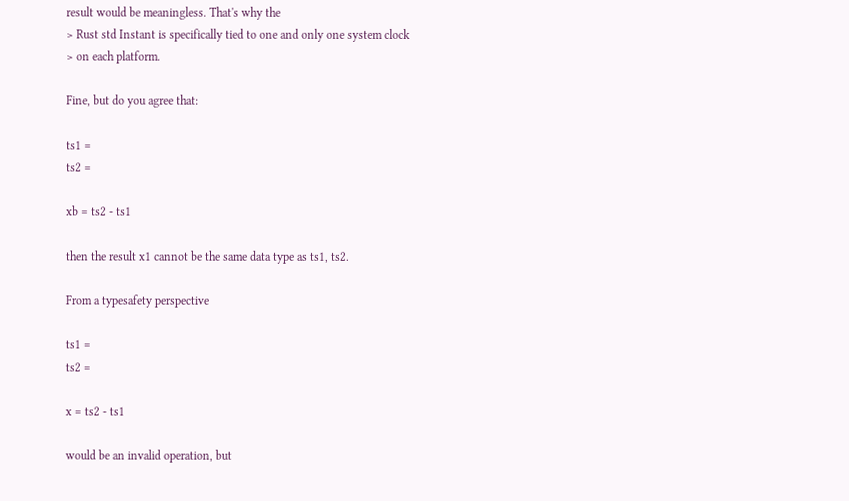result would be meaningless. That's why the
> Rust std Instant is specifically tied to one and only one system clock
> on each platform.

Fine, but do you agree that:

ts1 =
ts2 =

xb = ts2 - ts1

then the result x1 cannot be the same data type as ts1, ts2.

From a typesafety perspective

ts1 =
ts2 =

x = ts2 - ts1

would be an invalid operation, but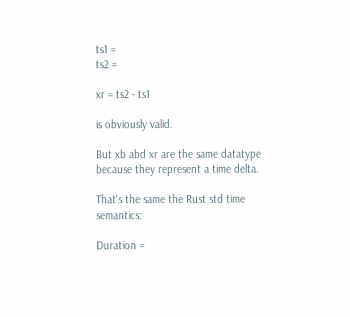ts1 =
ts2 =

xr = ts2 - ts1

is obviously valid.

But xb abd xr are the same datatype because they represent a time delta.

That's the same the Rust std time semantics:

Duration =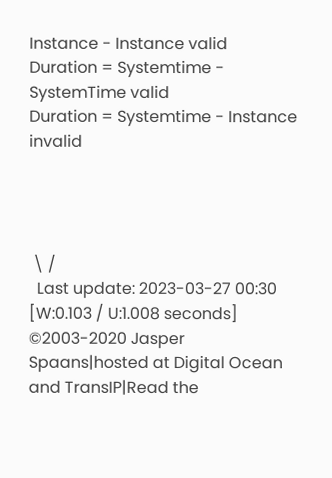Instance - Instance valid
Duration = Systemtime - SystemTime valid
Duration = Systemtime - Instance invalid




 \ /
  Last update: 2023-03-27 00:30    [W:0.103 / U:1.008 seconds]
©2003-2020 Jasper Spaans|hosted at Digital Ocean and TransIP|Read the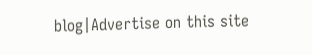blog|Advertise on this site